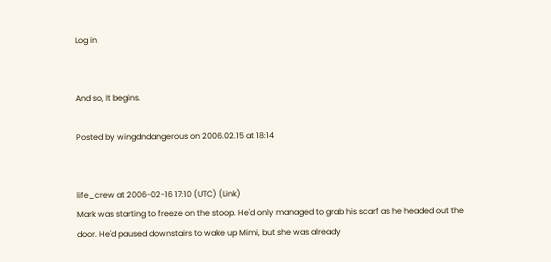Log in


And so, It begins.

Posted by wingdndangerous on 2006.02.15 at 18:14


life_crew at 2006-02-16 17:10 (UTC) (Link)
Mark was starting to freeze on the stoop. He'd only managed to grab his scarf as he headed out the door. He'd paused downstairs to wake up Mimi, but she was already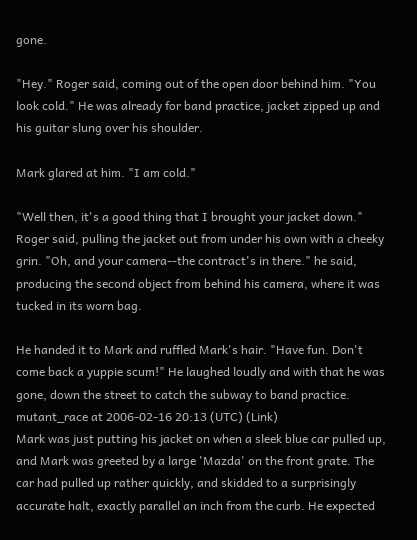gone.

"Hey." Roger said, coming out of the open door behind him. "You look cold." He was already for band practice, jacket zipped up and his guitar slung over his shoulder.

Mark glared at him. "I am cold."

"Well then, it's a good thing that I brought your jacket down." Roger said, pulling the jacket out from under his own with a cheeky grin. "Oh, and your camera--the contract's in there." he said, producing the second object from behind his camera, where it was tucked in its worn bag.

He handed it to Mark and ruffled Mark's hair. "Have fun. Don't come back a yuppie scum!" He laughed loudly and with that he was gone, down the street to catch the subway to band practice.
mutant_race at 2006-02-16 20:13 (UTC) (Link)
Mark was just putting his jacket on when a sleek blue car pulled up, and Mark was greeted by a large 'Mazda' on the front grate. The car had pulled up rather quickly, and skidded to a surprisingly accurate halt, exactly parallel an inch from the curb. He expected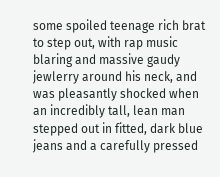some spoiled teenage rich brat to step out, with rap music blaring and massive gaudy jewlerry around his neck, and was pleasantly shocked when an incredibly tall, lean man stepped out in fitted, dark blue jeans and a carefully pressed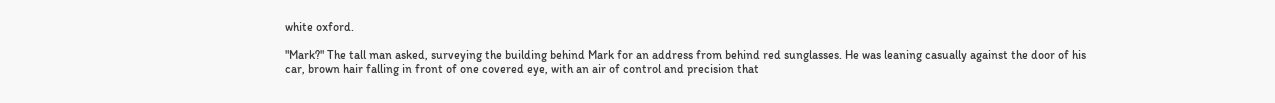white oxford.

"Mark?" The tall man asked, surveying the building behind Mark for an address from behind red sunglasses. He was leaning casually against the door of his car, brown hair falling in front of one covered eye, with an air of control and precision that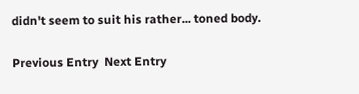didn't seem to suit his rather... toned body.

Previous Entry  Next Entry